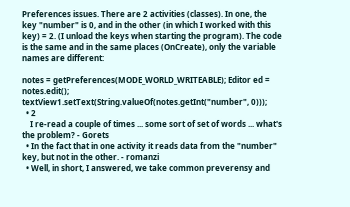Preferences issues. There are 2 activities (classes). In one, the key "number" is 0, and in the other (in which I worked with this key) = 2. (I unload the keys when starting the program). The code is the same and in the same places (OnCreate), only the variable names are different:

notes = getPreferences(MODE_WORLD_WRITEABLE); Editor ed = notes.edit(); textView1.setText(String.valueOf(notes.getInt("number", 0)));
  • 2
    I re-read a couple of times ... some sort of set of words ... what's the problem? - Gorets
  • In the fact that in one activity it reads data from the "number" key, but not in the other. - romanzi
  • Well, in short, I answered, we take common preverensy and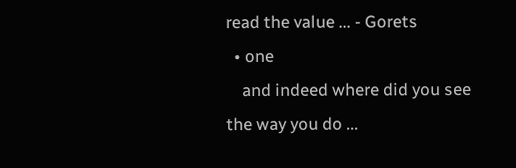read the value ... - Gorets
  • one
    and indeed where did you see the way you do ...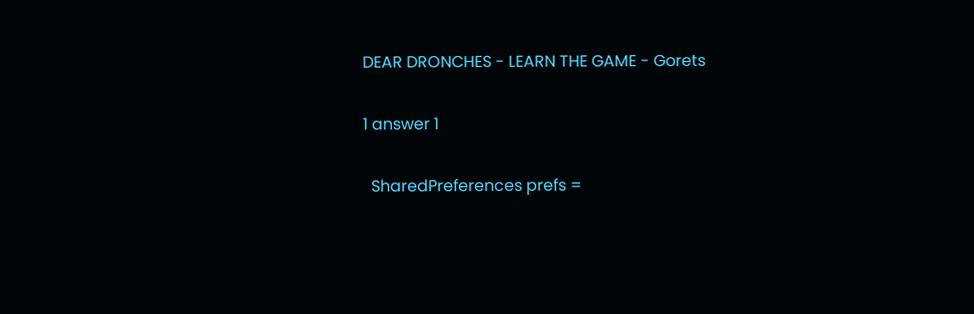DEAR DRONCHES - LEARN THE GAME - Gorets

1 answer 1

  SharedPreferences prefs =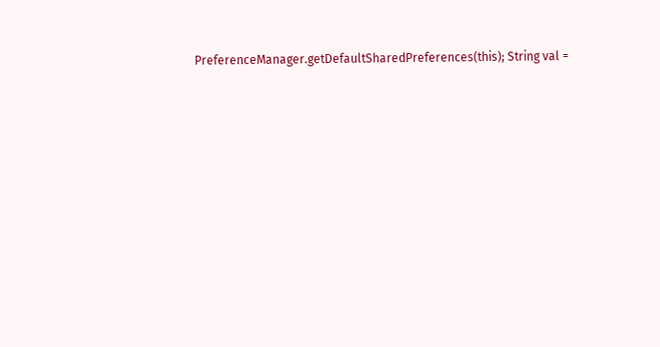PreferenceManager.getDefaultSharedPreferences(this); String val =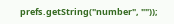prefs.getString("number", ""));